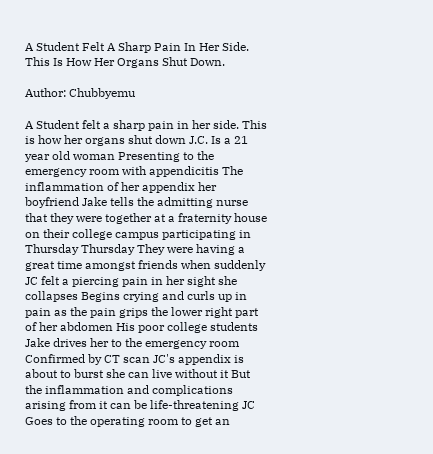A Student Felt A Sharp Pain In Her Side. This Is How Her Organs Shut Down.

Author: Chubbyemu

A Student felt a sharp pain in her side. This is how her organs shut down J.C. Is a 21 year old woman Presenting to the emergency room with appendicitis The inflammation of her appendix her boyfriend Jake tells the admitting nurse that they were together at a fraternity house on their college campus participating in Thursday Thursday They were having a great time amongst friends when suddenly JC felt a piercing pain in her sight she collapses Begins crying and curls up in pain as the pain grips the lower right part of her abdomen His poor college students Jake drives her to the emergency room Confirmed by CT scan JC's appendix is about to burst she can live without it But the inflammation and complications arising from it can be life-threatening JC Goes to the operating room to get an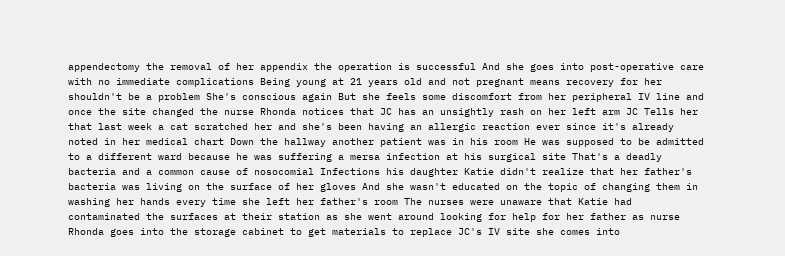appendectomy the removal of her appendix the operation is successful And she goes into post-operative care with no immediate complications Being young at 21 years old and not pregnant means recovery for her shouldn't be a problem She's conscious again But she feels some discomfort from her peripheral IV line and once the site changed the nurse Rhonda notices that JC has an unsightly rash on her left arm JC Tells her that last week a cat scratched her and she's been having an allergic reaction ever since it's already noted in her medical chart Down the hallway another patient was in his room He was supposed to be admitted to a different ward because he was suffering a mersa infection at his surgical site That's a deadly bacteria and a common cause of nosocomial Infections his daughter Katie didn't realize that her father's bacteria was living on the surface of her gloves And she wasn't educated on the topic of changing them in washing her hands every time she left her father's room The nurses were unaware that Katie had contaminated the surfaces at their station as she went around looking for help for her father as nurse Rhonda goes into the storage cabinet to get materials to replace JC's IV site she comes into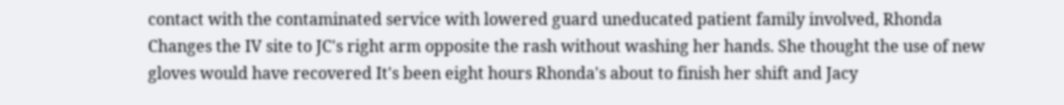contact with the contaminated service with lowered guard uneducated patient family involved, Rhonda Changes the IV site to JC's right arm opposite the rash without washing her hands. She thought the use of new gloves would have recovered It's been eight hours Rhonda's about to finish her shift and Jacy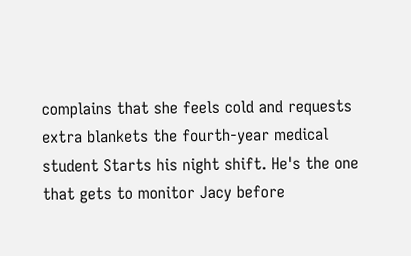complains that she feels cold and requests extra blankets the fourth-year medical student Starts his night shift. He's the one that gets to monitor Jacy before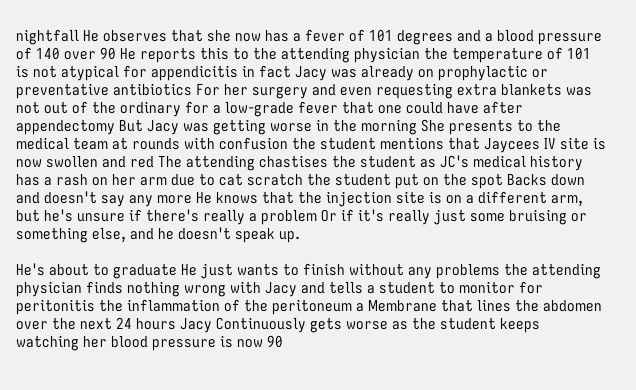nightfall He observes that she now has a fever of 101 degrees and a blood pressure of 140 over 90 He reports this to the attending physician the temperature of 101 is not atypical for appendicitis in fact Jacy was already on prophylactic or preventative antibiotics For her surgery and even requesting extra blankets was not out of the ordinary for a low-grade fever that one could have after appendectomy But Jacy was getting worse in the morning She presents to the medical team at rounds with confusion the student mentions that Jaycees IV site is now swollen and red The attending chastises the student as JC's medical history has a rash on her arm due to cat scratch the student put on the spot Backs down and doesn't say any more He knows that the injection site is on a different arm, but he's unsure if there's really a problem Or if it's really just some bruising or something else, and he doesn't speak up.

He's about to graduate He just wants to finish without any problems the attending physician finds nothing wrong with Jacy and tells a student to monitor for peritonitis the inflammation of the peritoneum a Membrane that lines the abdomen over the next 24 hours Jacy Continuously gets worse as the student keeps watching her blood pressure is now 90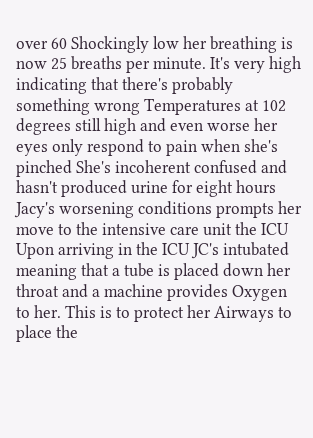over 60 Shockingly low her breathing is now 25 breaths per minute. It's very high indicating that there's probably something wrong Temperatures at 102 degrees still high and even worse her eyes only respond to pain when she's pinched She's incoherent confused and hasn't produced urine for eight hours Jacy's worsening conditions prompts her move to the intensive care unit the ICU Upon arriving in the ICU JC's intubated meaning that a tube is placed down her throat and a machine provides Oxygen to her. This is to protect her Airways to place the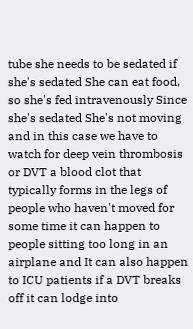tube she needs to be sedated if she's sedated She can eat food, so she's fed intravenously Since she's sedated She's not moving and in this case we have to watch for deep vein thrombosis or DVT a blood clot that typically forms in the legs of people who haven't moved for some time it can happen to people sitting too long in an airplane and It can also happen to ICU patients if a DVT breaks off it can lodge into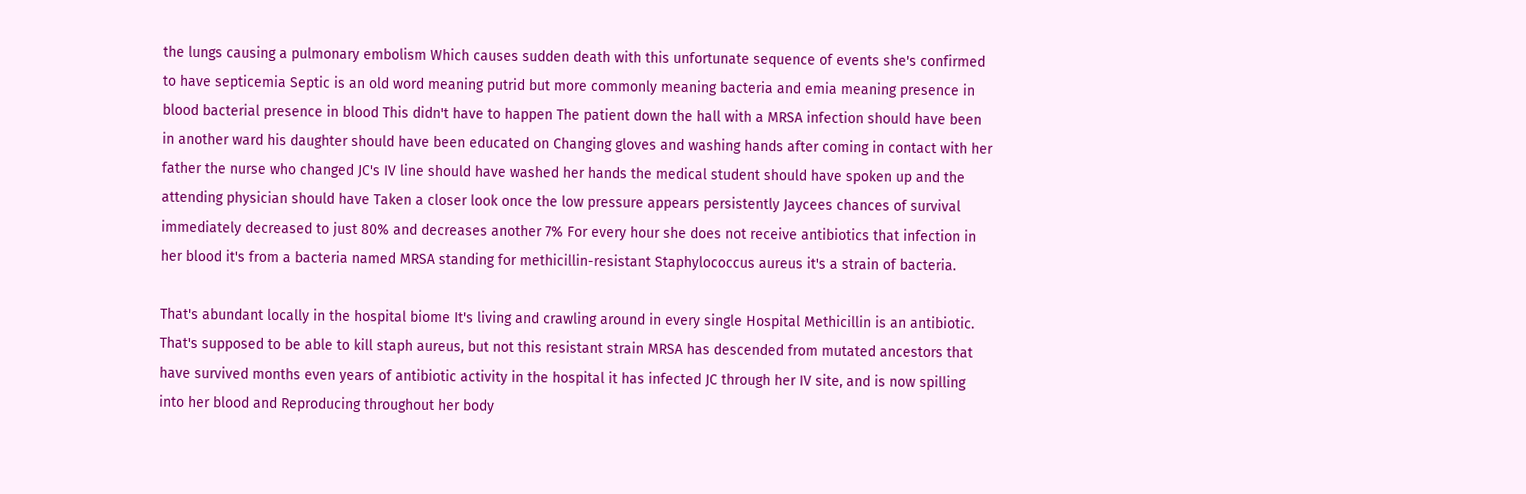the lungs causing a pulmonary embolism Which causes sudden death with this unfortunate sequence of events she's confirmed to have septicemia Septic is an old word meaning putrid but more commonly meaning bacteria and emia meaning presence in blood bacterial presence in blood This didn't have to happen The patient down the hall with a MRSA infection should have been in another ward his daughter should have been educated on Changing gloves and washing hands after coming in contact with her father the nurse who changed JC's IV line should have washed her hands the medical student should have spoken up and the attending physician should have Taken a closer look once the low pressure appears persistently Jaycees chances of survival immediately decreased to just 80% and decreases another 7% For every hour she does not receive antibiotics that infection in her blood it's from a bacteria named MRSA standing for methicillin-resistant Staphylococcus aureus it's a strain of bacteria.

That's abundant locally in the hospital biome It's living and crawling around in every single Hospital Methicillin is an antibiotic. That's supposed to be able to kill staph aureus, but not this resistant strain MRSA has descended from mutated ancestors that have survived months even years of antibiotic activity in the hospital it has infected JC through her IV site, and is now spilling into her blood and Reproducing throughout her body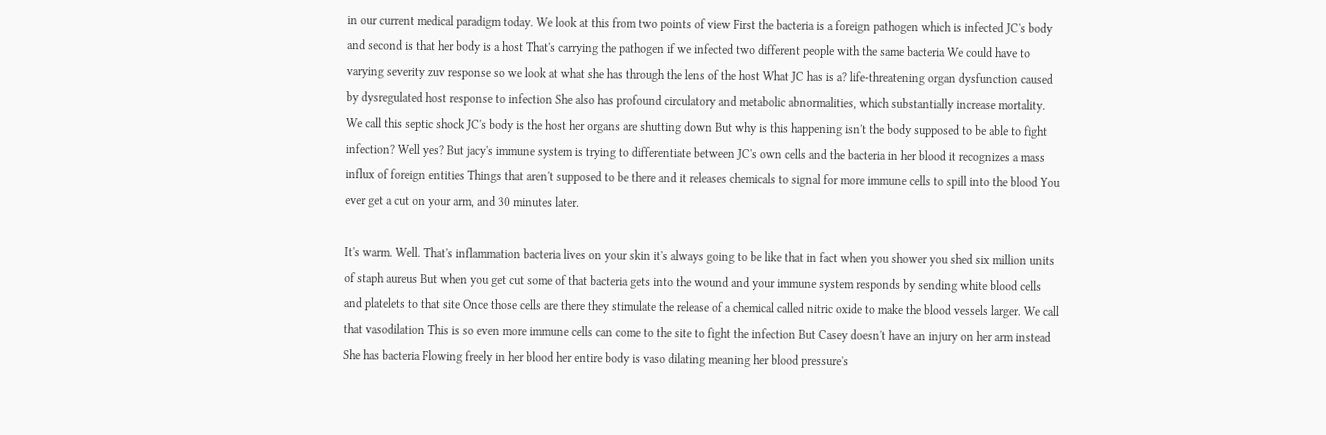in our current medical paradigm today. We look at this from two points of view First the bacteria is a foreign pathogen which is infected JC's body and second is that her body is a host That's carrying the pathogen if we infected two different people with the same bacteria We could have to varying severity zuv response so we look at what she has through the lens of the host What JC has is a? life-threatening organ dysfunction caused by dysregulated host response to infection She also has profound circulatory and metabolic abnormalities, which substantially increase mortality. We call this septic shock JC's body is the host her organs are shutting down But why is this happening isn't the body supposed to be able to fight infection? Well yes? But jacy's immune system is trying to differentiate between JC's own cells and the bacteria in her blood it recognizes a mass influx of foreign entities Things that aren't supposed to be there and it releases chemicals to signal for more immune cells to spill into the blood You ever get a cut on your arm, and 30 minutes later.

It's warm. Well. That's inflammation bacteria lives on your skin it's always going to be like that in fact when you shower you shed six million units of staph aureus But when you get cut some of that bacteria gets into the wound and your immune system responds by sending white blood cells and platelets to that site Once those cells are there they stimulate the release of a chemical called nitric oxide to make the blood vessels larger. We call that vasodilation This is so even more immune cells can come to the site to fight the infection But Casey doesn't have an injury on her arm instead She has bacteria Flowing freely in her blood her entire body is vaso dilating meaning her blood pressure's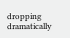dropping dramatically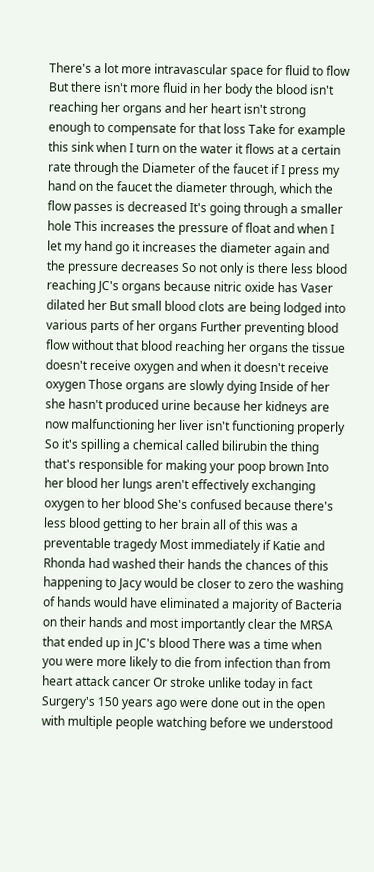There's a lot more intravascular space for fluid to flow But there isn't more fluid in her body the blood isn't reaching her organs and her heart isn't strong enough to compensate for that loss Take for example this sink when I turn on the water it flows at a certain rate through the Diameter of the faucet if I press my hand on the faucet the diameter through, which the flow passes is decreased It's going through a smaller hole This increases the pressure of float and when I let my hand go it increases the diameter again and the pressure decreases So not only is there less blood reaching JC's organs because nitric oxide has Vaser dilated her But small blood clots are being lodged into various parts of her organs Further preventing blood flow without that blood reaching her organs the tissue doesn't receive oxygen and when it doesn't receive oxygen Those organs are slowly dying Inside of her she hasn't produced urine because her kidneys are now malfunctioning her liver isn't functioning properly So it's spilling a chemical called bilirubin the thing that's responsible for making your poop brown Into her blood her lungs aren't effectively exchanging oxygen to her blood She's confused because there's less blood getting to her brain all of this was a preventable tragedy Most immediately if Katie and Rhonda had washed their hands the chances of this happening to Jacy would be closer to zero the washing of hands would have eliminated a majority of Bacteria on their hands and most importantly clear the MRSA that ended up in JC's blood There was a time when you were more likely to die from infection than from heart attack cancer Or stroke unlike today in fact Surgery's 150 years ago were done out in the open with multiple people watching before we understood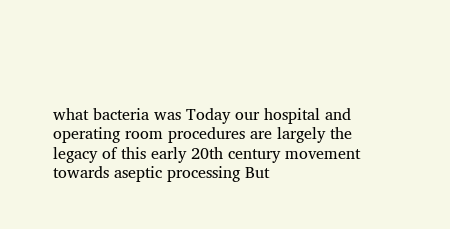what bacteria was Today our hospital and operating room procedures are largely the legacy of this early 20th century movement towards aseptic processing But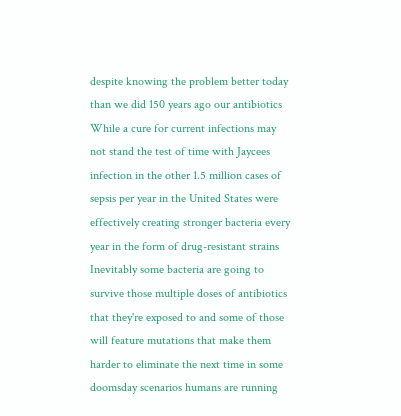despite knowing the problem better today than we did 150 years ago our antibiotics While a cure for current infections may not stand the test of time with Jaycees infection in the other 1.5 million cases of sepsis per year in the United States were effectively creating stronger bacteria every year in the form of drug-resistant strains Inevitably some bacteria are going to survive those multiple doses of antibiotics that they're exposed to and some of those will feature mutations that make them harder to eliminate the next time in some doomsday scenarios humans are running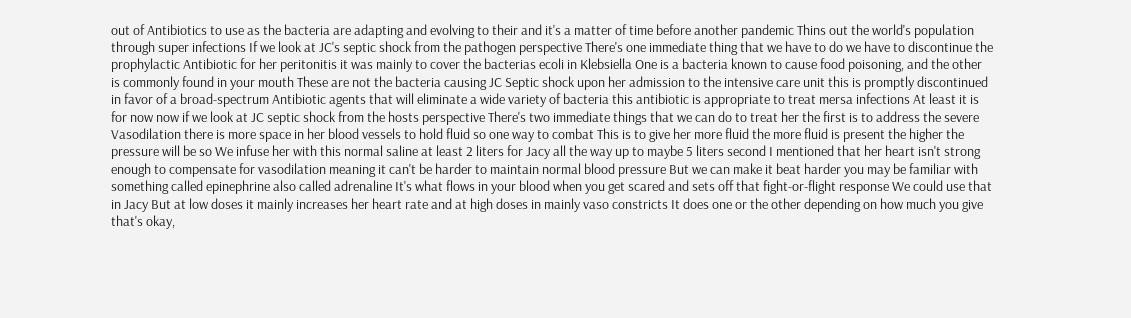out of Antibiotics to use as the bacteria are adapting and evolving to their and it's a matter of time before another pandemic Thins out the world's population through super infections If we look at JC's septic shock from the pathogen perspective There's one immediate thing that we have to do we have to discontinue the prophylactic Antibiotic for her peritonitis it was mainly to cover the bacterias ecoli in Klebsiella One is a bacteria known to cause food poisoning, and the other is commonly found in your mouth These are not the bacteria causing JC Septic shock upon her admission to the intensive care unit this is promptly discontinued in favor of a broad-spectrum Antibiotic agents that will eliminate a wide variety of bacteria this antibiotic is appropriate to treat mersa infections At least it is for now now if we look at JC septic shock from the hosts perspective There's two immediate things that we can do to treat her the first is to address the severe Vasodilation there is more space in her blood vessels to hold fluid so one way to combat This is to give her more fluid the more fluid is present the higher the pressure will be so We infuse her with this normal saline at least 2 liters for Jacy all the way up to maybe 5 liters second I mentioned that her heart isn't strong enough to compensate for vasodilation meaning it can't be harder to maintain normal blood pressure But we can make it beat harder you may be familiar with something called epinephrine also called adrenaline It's what flows in your blood when you get scared and sets off that fight-or-flight response We could use that in Jacy But at low doses it mainly increases her heart rate and at high doses in mainly vaso constricts It does one or the other depending on how much you give that's okay,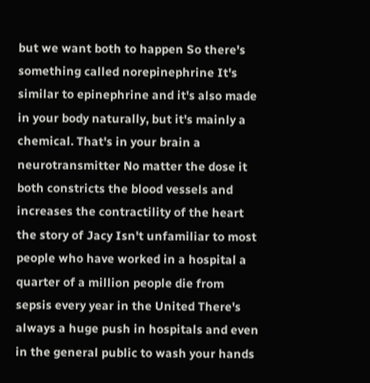but we want both to happen So there's something called norepinephrine It's similar to epinephrine and it's also made in your body naturally, but it's mainly a chemical. That's in your brain a neurotransmitter No matter the dose it both constricts the blood vessels and increases the contractility of the heart the story of Jacy Isn't unfamiliar to most people who have worked in a hospital a quarter of a million people die from sepsis every year in the United There's always a huge push in hospitals and even in the general public to wash your hands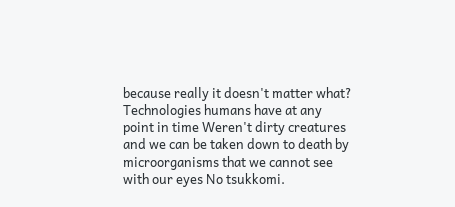because really it doesn't matter what? Technologies humans have at any point in time Weren't dirty creatures and we can be taken down to death by microorganisms that we cannot see with our eyes No tsukkomi.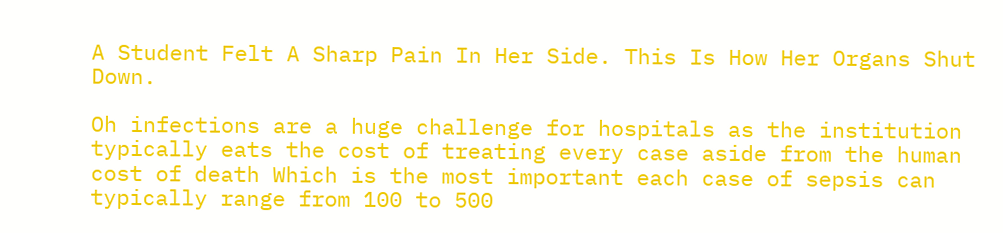A Student Felt A Sharp Pain In Her Side. This Is How Her Organs Shut Down.

Oh infections are a huge challenge for hospitals as the institution typically eats the cost of treating every case aside from the human cost of death Which is the most important each case of sepsis can typically range from 100 to 500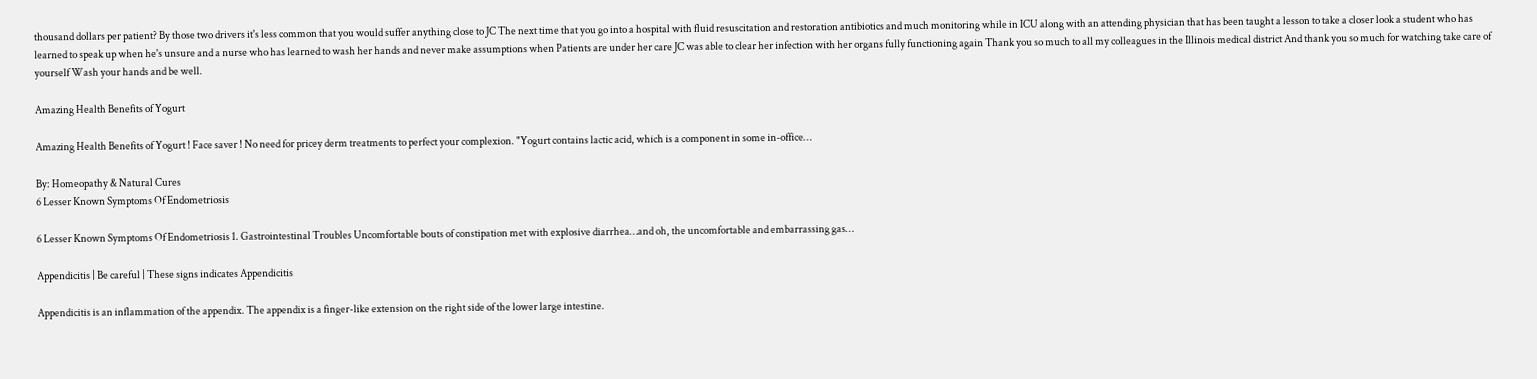thousand dollars per patient? By those two drivers it's less common that you would suffer anything close to JC The next time that you go into a hospital with fluid resuscitation and restoration antibiotics and much monitoring while in ICU along with an attending physician that has been taught a lesson to take a closer look a student who has learned to speak up when he's unsure and a nurse who has learned to wash her hands and never make assumptions when Patients are under her care JC was able to clear her infection with her organs fully functioning again Thank you so much to all my colleagues in the Illinois medical district And thank you so much for watching take care of yourself Wash your hands and be well.

Amazing Health Benefits of Yogurt

Amazing Health Benefits of Yogurt ! Face saver ! No need for pricey derm treatments to perfect your complexion. "Yogurt contains lactic acid, which is a component in some in-office…

By: Homeopathy & Natural Cures
6 Lesser Known Symptoms Of Endometriosis

6 Lesser Known Symptoms Of Endometriosis 1. Gastrointestinal Troubles Uncomfortable bouts of constipation met with explosive diarrhea…and oh, the uncomfortable and embarrassing gas…

Appendicitis | Be careful | These signs indicates Appendicitis

Appendicitis is an inflammation of the appendix. The appendix is a finger-like extension on the right side of the lower large intestine.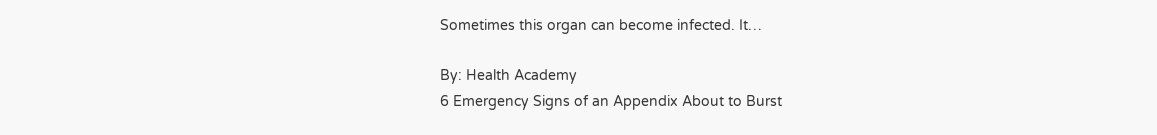Sometimes this organ can become infected. It…

By: Health Academy
6 Emergency Signs of an Appendix About to Burst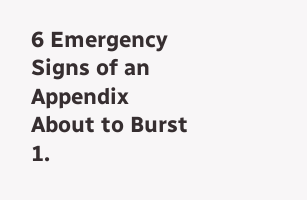6 Emergency Signs of an Appendix About to Burst 1.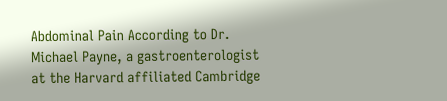Abdominal Pain According to Dr. Michael Payne, a gastroenterologist at the Harvard affiliated Cambridge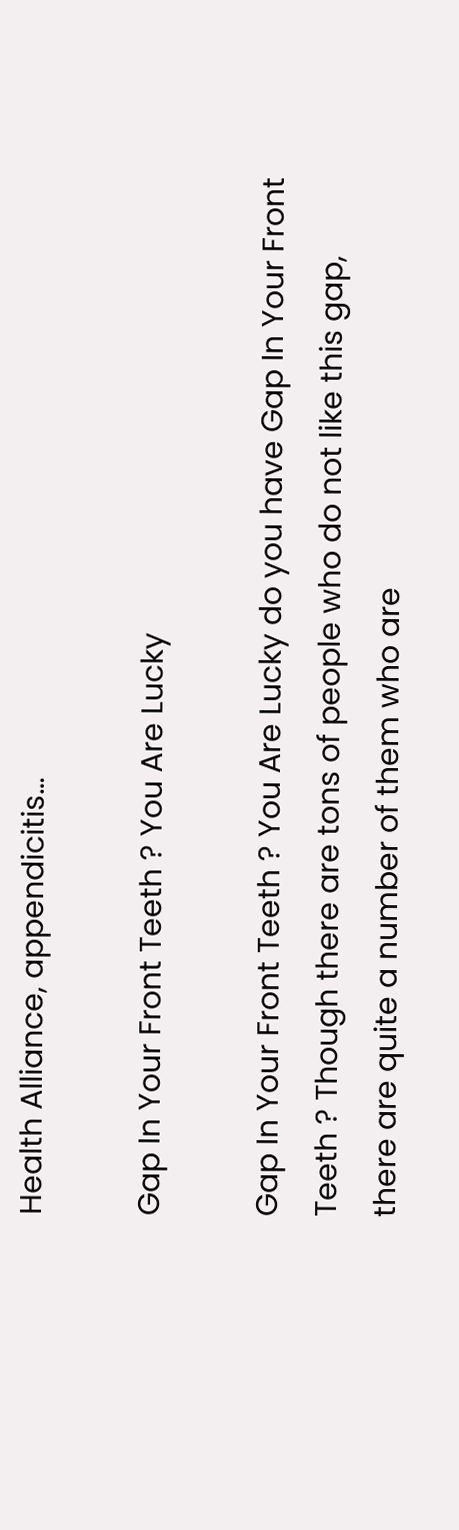Health Alliance, appendicitis…

Gap In Your Front Teeth ? You Are Lucky

Gap In Your Front Teeth ? You Are Lucky do you have Gap In Your Front Teeth ? Though there are tons of people who do not like this gap, there are quite a number of them who are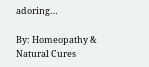adoring…

By: Homeopathy & Natural Cures